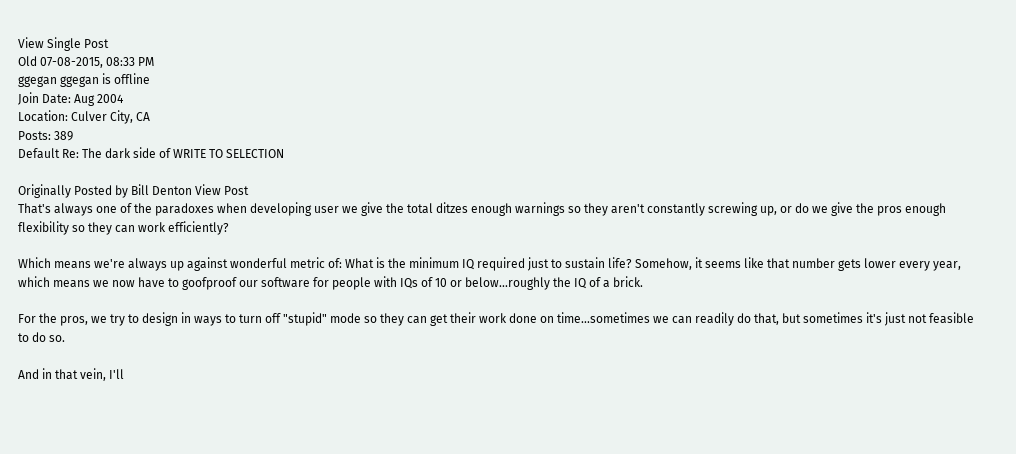View Single Post
Old 07-08-2015, 08:33 PM
ggegan ggegan is offline
Join Date: Aug 2004
Location: Culver City, CA
Posts: 389
Default Re: The dark side of WRITE TO SELECTION

Originally Posted by Bill Denton View Post
That's always one of the paradoxes when developing user we give the total ditzes enough warnings so they aren't constantly screwing up, or do we give the pros enough flexibility so they can work efficiently?

Which means we're always up against wonderful metric of: What is the minimum IQ required just to sustain life? Somehow, it seems like that number gets lower every year, which means we now have to goofproof our software for people with IQs of 10 or below...roughly the IQ of a brick.

For the pros, we try to design in ways to turn off "stupid" mode so they can get their work done on time...sometimes we can readily do that, but sometimes it's just not feasible to do so.

And in that vein, I'll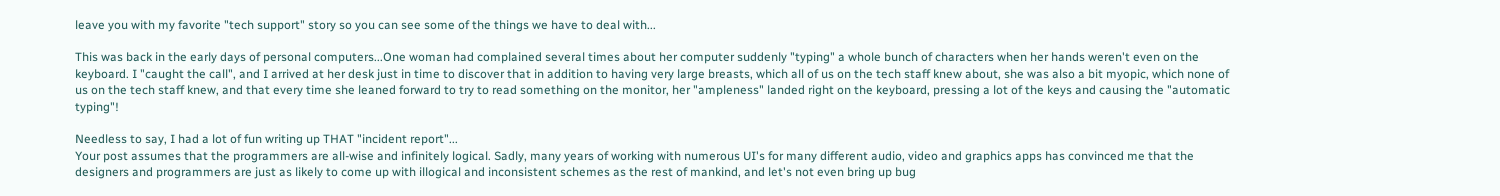leave you with my favorite "tech support" story so you can see some of the things we have to deal with...

This was back in the early days of personal computers...One woman had complained several times about her computer suddenly "typing" a whole bunch of characters when her hands weren't even on the keyboard. I "caught the call", and I arrived at her desk just in time to discover that in addition to having very large breasts, which all of us on the tech staff knew about, she was also a bit myopic, which none of us on the tech staff knew, and that every time she leaned forward to try to read something on the monitor, her "ampleness" landed right on the keyboard, pressing a lot of the keys and causing the "automatic typing"!

Needless to say, I had a lot of fun writing up THAT "incident report"...
Your post assumes that the programmers are all-wise and infinitely logical. Sadly, many years of working with numerous UI's for many different audio, video and graphics apps has convinced me that the designers and programmers are just as likely to come up with illogical and inconsistent schemes as the rest of mankind, and let's not even bring up bug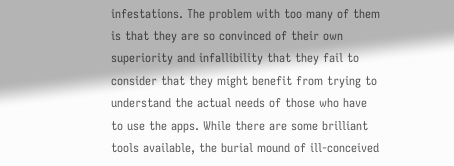infestations. The problem with too many of them is that they are so convinced of their own superiority and infallibility that they fail to consider that they might benefit from trying to understand the actual needs of those who have to use the apps. While there are some brilliant tools available, the burial mound of ill-conceived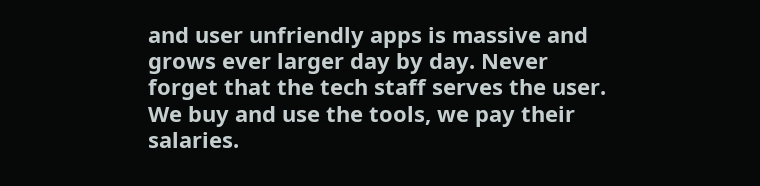and user unfriendly apps is massive and grows ever larger day by day. Never forget that the tech staff serves the user. We buy and use the tools, we pay their salaries.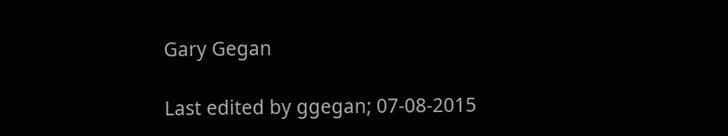Gary Gegan

Last edited by ggegan; 07-08-2015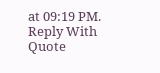at 09:19 PM.
Reply With Quote